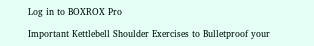Log in to BOXROX Pro

Important Kettlebell Shoulder Exercises to Bulletproof your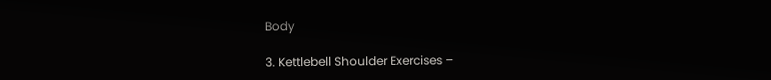Body

3. Kettlebell Shoulder Exercises –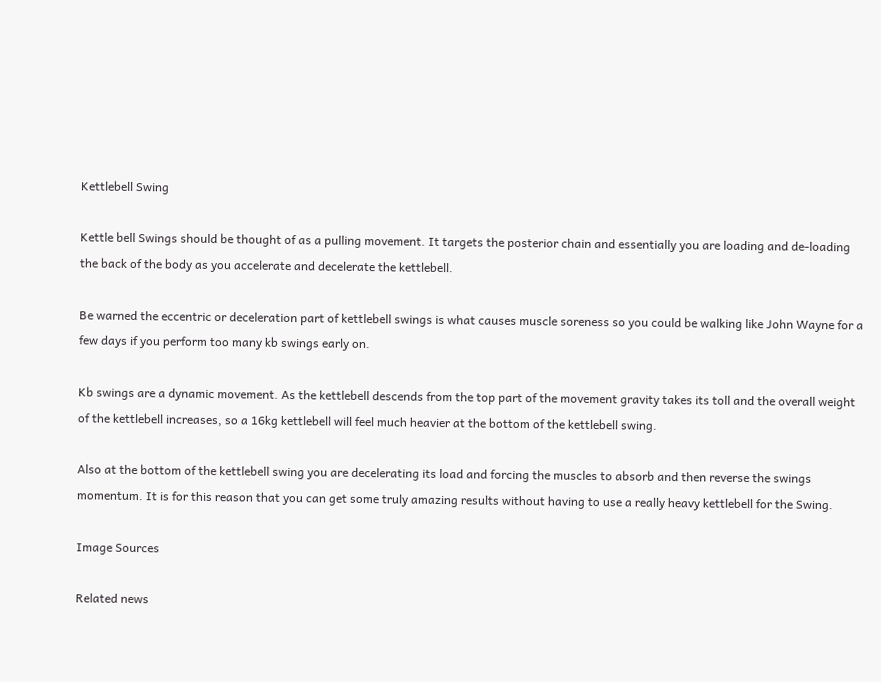Kettlebell Swing

Kettle bell Swings should be thought of as a pulling movement. It targets the posterior chain and essentially you are loading and de-loading the back of the body as you accelerate and decelerate the kettlebell.

Be warned the eccentric or deceleration part of kettlebell swings is what causes muscle soreness so you could be walking like John Wayne for a few days if you perform too many kb swings early on.

Kb swings are a dynamic movement. As the kettlebell descends from the top part of the movement gravity takes its toll and the overall weight of the kettlebell increases, so a 16kg kettlebell will feel much heavier at the bottom of the kettlebell swing.

Also at the bottom of the kettlebell swing you are decelerating its load and forcing the muscles to absorb and then reverse the swings momentum. It is for this reason that you can get some truly amazing results without having to use a really heavy kettlebell for the Swing.

Image Sources

Related news